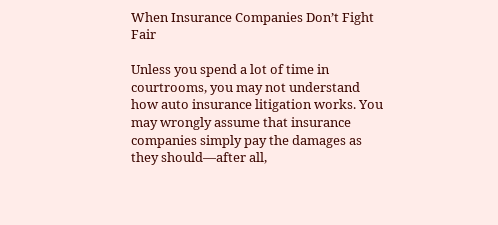When Insurance Companies Don’t Fight Fair

Unless you spend a lot of time in courtrooms, you may not understand how auto insurance litigation works. You may wrongly assume that insurance companies simply pay the damages as they should—after all,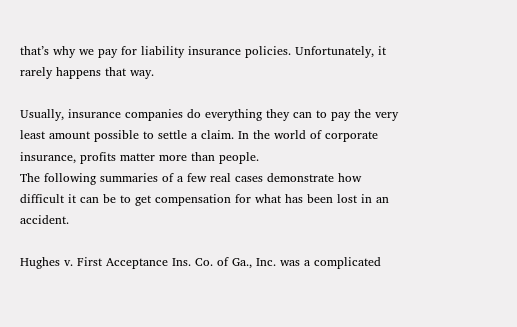that’s why we pay for liability insurance policies. Unfortunately, it rarely happens that way.

Usually, insurance companies do everything they can to pay the very least amount possible to settle a claim. In the world of corporate insurance, profits matter more than people.
The following summaries of a few real cases demonstrate how difficult it can be to get compensation for what has been lost in an accident.

Hughes v. First Acceptance Ins. Co. of Ga., Inc. was a complicated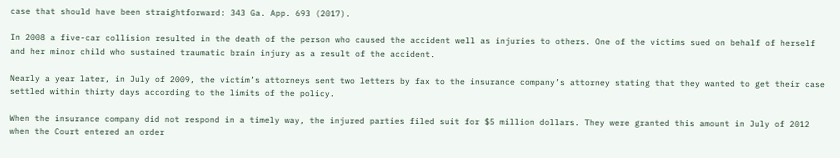case that should have been straightforward: 343 Ga. App. 693 (2017).

In 2008 a five-car collision resulted in the death of the person who caused the accident well as injuries to others. One of the victims sued on behalf of herself and her minor child who sustained traumatic brain injury as a result of the accident.

Nearly a year later, in July of 2009, the victim’s attorneys sent two letters by fax to the insurance company’s attorney stating that they wanted to get their case settled within thirty days according to the limits of the policy.

When the insurance company did not respond in a timely way, the injured parties filed suit for $5 million dollars. They were granted this amount in July of 2012 when the Court entered an order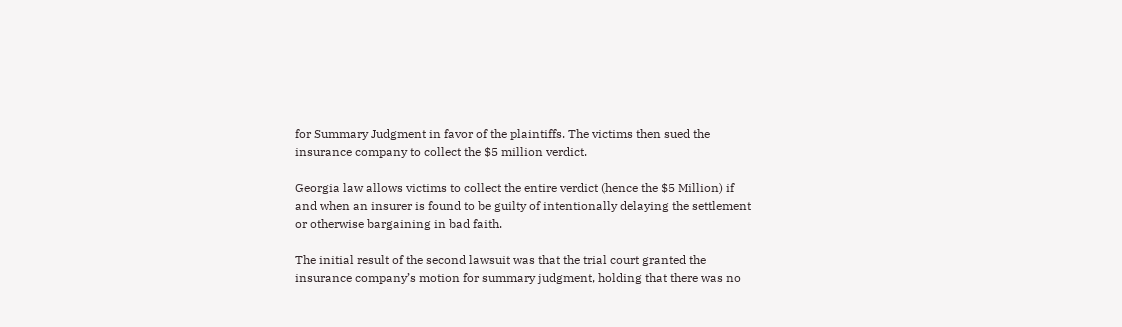for Summary Judgment in favor of the plaintiffs. The victims then sued the insurance company to collect the $5 million verdict.

Georgia law allows victims to collect the entire verdict (hence the $5 Million) if and when an insurer is found to be guilty of intentionally delaying the settlement or otherwise bargaining in bad faith.

The initial result of the second lawsuit was that the trial court granted the insurance company’s motion for summary judgment, holding that there was no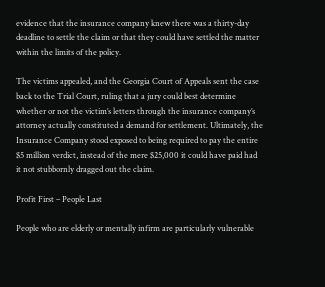evidence that the insurance company knew there was a thirty-day deadline to settle the claim or that they could have settled the matter within the limits of the policy.

The victims appealed, and the Georgia Court of Appeals sent the case back to the Trial Court, ruling that a jury could best determine whether or not the victim’s letters through the insurance company’s attorney actually constituted a demand for settlement. Ultimately, the Insurance Company stood exposed to being required to pay the entire $5 million verdict, instead of the mere $25,000 it could have paid had it not stubbornly dragged out the claim.

Profit First – People Last

People who are elderly or mentally infirm are particularly vulnerable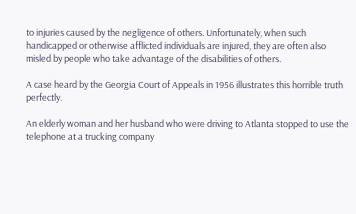to injuries caused by the negligence of others. Unfortunately, when such handicapped or otherwise afflicted individuals are injured, they are often also misled by people who take advantage of the disabilities of others.

A case heard by the Georgia Court of Appeals in 1956 illustrates this horrible truth perfectly.

An elderly woman and her husband who were driving to Atlanta stopped to use the telephone at a trucking company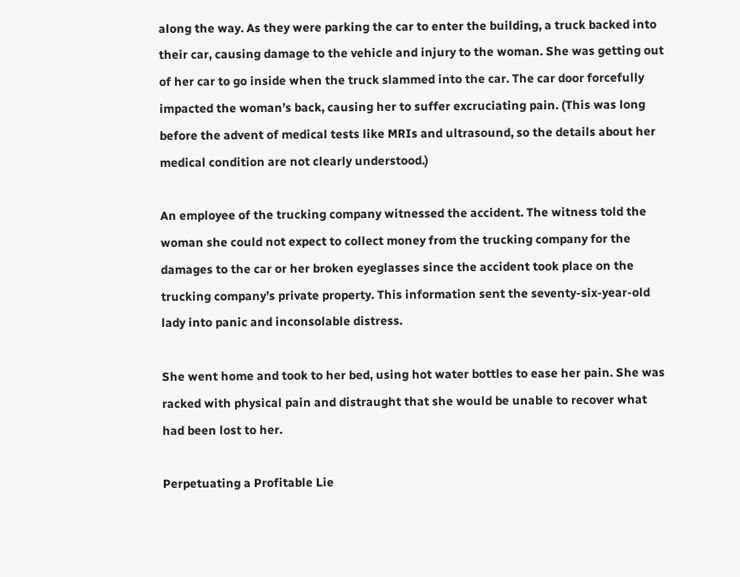along the way. As they were parking the car to enter the building, a truck backed into their car, causing damage to the vehicle and injury to the woman. She was getting out of her car to go inside when the truck slammed into the car. The car door forcefully impacted the woman’s back, causing her to suffer excruciating pain. (This was long before the advent of medical tests like MRIs and ultrasound, so the details about her medical condition are not clearly understood.)

An employee of the trucking company witnessed the accident. The witness told the woman she could not expect to collect money from the trucking company for the damages to the car or her broken eyeglasses since the accident took place on the trucking company’s private property. This information sent the seventy-six-year-old lady into panic and inconsolable distress.

She went home and took to her bed, using hot water bottles to ease her pain. She was racked with physical pain and distraught that she would be unable to recover what had been lost to her.

Perpetuating a Profitable Lie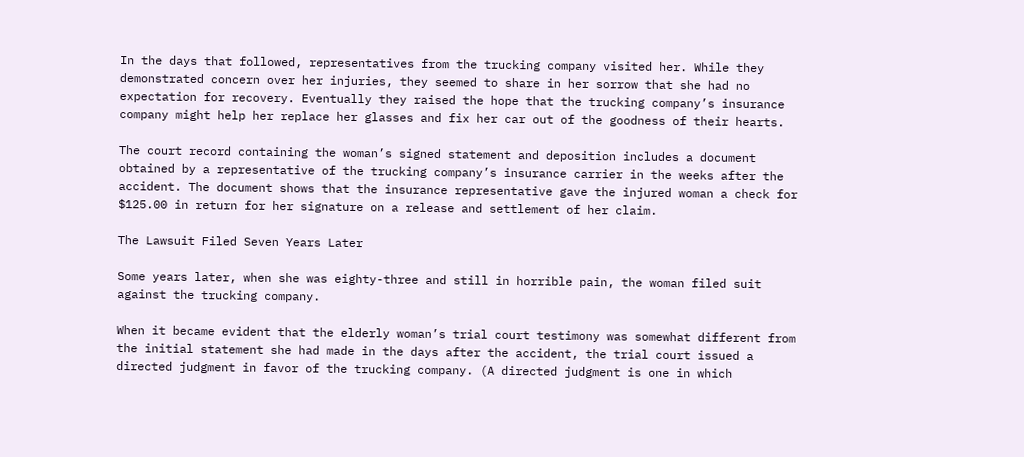In the days that followed, representatives from the trucking company visited her. While they demonstrated concern over her injuries, they seemed to share in her sorrow that she had no expectation for recovery. Eventually they raised the hope that the trucking company’s insurance company might help her replace her glasses and fix her car out of the goodness of their hearts.

The court record containing the woman’s signed statement and deposition includes a document obtained by a representative of the trucking company’s insurance carrier in the weeks after the accident. The document shows that the insurance representative gave the injured woman a check for $125.00 in return for her signature on a release and settlement of her claim.

The Lawsuit Filed Seven Years Later

Some years later, when she was eighty-three and still in horrible pain, the woman filed suit against the trucking company.

When it became evident that the elderly woman’s trial court testimony was somewhat different from the initial statement she had made in the days after the accident, the trial court issued a directed judgment in favor of the trucking company. (A directed judgment is one in which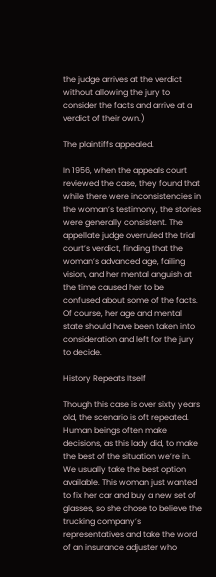the judge arrives at the verdict without allowing the jury to consider the facts and arrive at a verdict of their own.)

The plaintiffs appealed.

In 1956, when the appeals court reviewed the case, they found that while there were inconsistencies in the woman’s testimony, the stories were generally consistent. The appellate judge overruled the trial court’s verdict, finding that the woman’s advanced age, failing vision, and her mental anguish at the time caused her to be confused about some of the facts. Of course, her age and mental state should have been taken into consideration and left for the jury to decide.

History Repeats Itself

Though this case is over sixty years old, the scenario is oft repeated. Human beings often make decisions, as this lady did, to make the best of the situation we’re in. We usually take the best option available. This woman just wanted to fix her car and buy a new set of glasses, so she chose to believe the trucking company’s representatives and take the word of an insurance adjuster who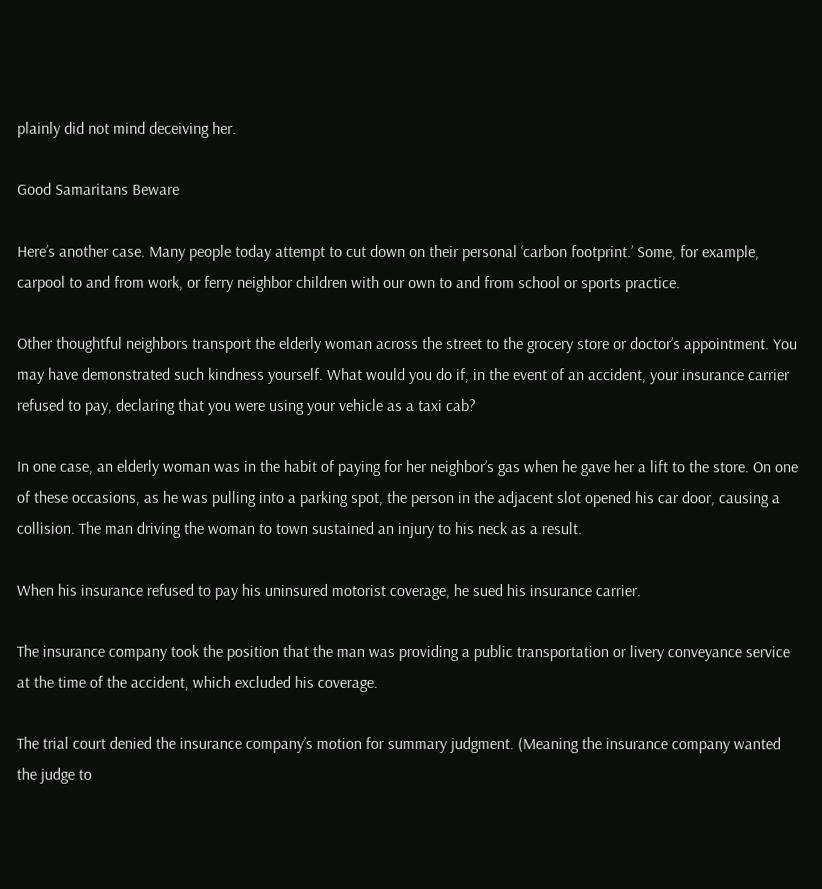plainly did not mind deceiving her.

Good Samaritans Beware

Here’s another case. Many people today attempt to cut down on their personal ‘carbon footprint.’ Some, for example, carpool to and from work, or ferry neighbor children with our own to and from school or sports practice.

Other thoughtful neighbors transport the elderly woman across the street to the grocery store or doctor’s appointment. You may have demonstrated such kindness yourself. What would you do if, in the event of an accident, your insurance carrier refused to pay, declaring that you were using your vehicle as a taxi cab?

In one case, an elderly woman was in the habit of paying for her neighbor’s gas when he gave her a lift to the store. On one of these occasions, as he was pulling into a parking spot, the person in the adjacent slot opened his car door, causing a collision. The man driving the woman to town sustained an injury to his neck as a result.

When his insurance refused to pay his uninsured motorist coverage, he sued his insurance carrier.

The insurance company took the position that the man was providing a public transportation or livery conveyance service at the time of the accident, which excluded his coverage.

The trial court denied the insurance company’s motion for summary judgment. (Meaning the insurance company wanted the judge to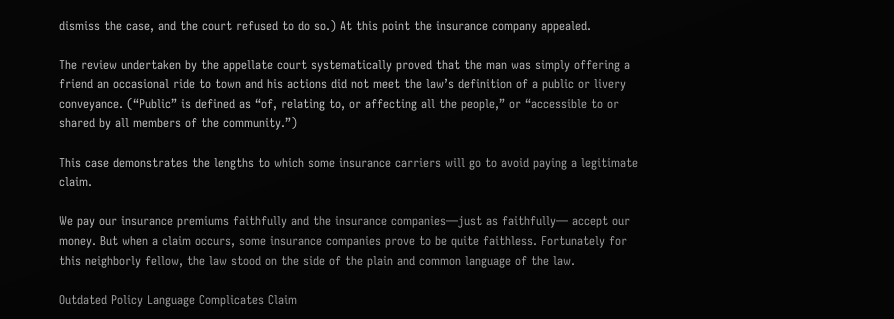dismiss the case, and the court refused to do so.) At this point the insurance company appealed.

The review undertaken by the appellate court systematically proved that the man was simply offering a friend an occasional ride to town and his actions did not meet the law’s definition of a public or livery conveyance. (“Public” is defined as “of, relating to, or affecting all the people,” or “accessible to or shared by all members of the community.”)

This case demonstrates the lengths to which some insurance carriers will go to avoid paying a legitimate claim.

We pay our insurance premiums faithfully and the insurance companies—just as faithfully— accept our money. But when a claim occurs, some insurance companies prove to be quite faithless. Fortunately for this neighborly fellow, the law stood on the side of the plain and common language of the law.

Outdated Policy Language Complicates Claim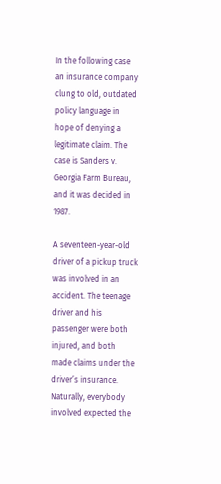In the following case an insurance company clung to old, outdated policy language in hope of denying a legitimate claim. The case is Sanders v. Georgia Farm Bureau, and it was decided in 1987.

A seventeen-year-old driver of a pickup truck was involved in an accident. The teenage driver and his passenger were both injured, and both made claims under the driver’s insurance. Naturally, everybody involved expected the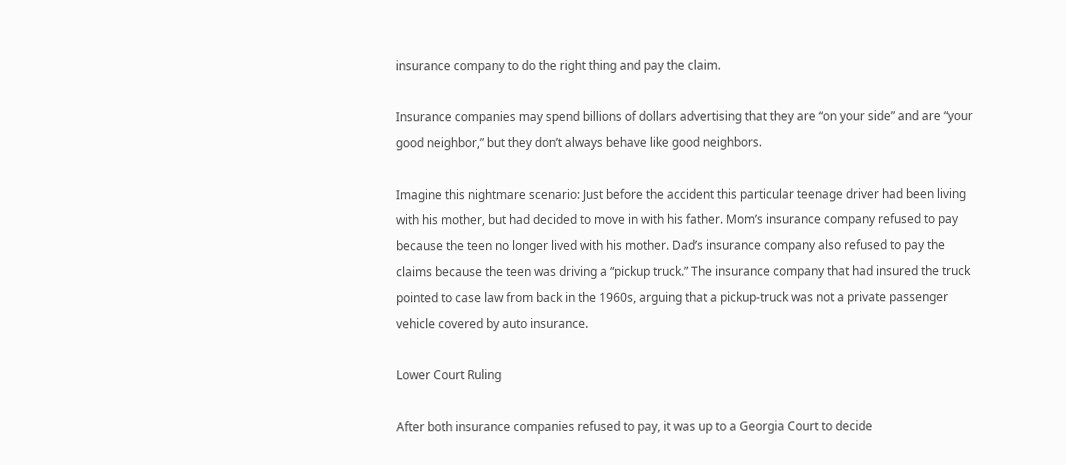insurance company to do the right thing and pay the claim.

Insurance companies may spend billions of dollars advertising that they are “on your side” and are “your good neighbor,” but they don’t always behave like good neighbors.

Imagine this nightmare scenario: Just before the accident this particular teenage driver had been living with his mother, but had decided to move in with his father. Mom’s insurance company refused to pay because the teen no longer lived with his mother. Dad’s insurance company also refused to pay the claims because the teen was driving a “pickup truck.” The insurance company that had insured the truck pointed to case law from back in the 1960s, arguing that a pickup-truck was not a private passenger vehicle covered by auto insurance.

Lower Court Ruling

After both insurance companies refused to pay, it was up to a Georgia Court to decide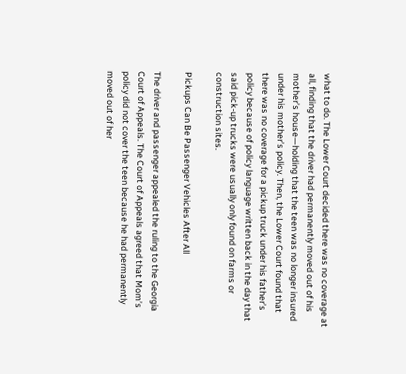what to do. The Lower Court decided there was no coverage at all, finding that the driver had permanently moved out of his mother’s house—holding that the teen was no longer insured under his mother’s policy. Then, the Lower Court found that there was no coverage for a pickup truck under his father’s policy because of policy language written back in the day that said pick-up trucks were usually only found on farms or construction sites.

Pickups Can Be Passenger Vehicles After All

The driver and passenger appealed the ruling to the Georgia Court of Appeals. The Court of Appeals agreed that Mom’s policy did not cover the teen because he had permanently moved out of her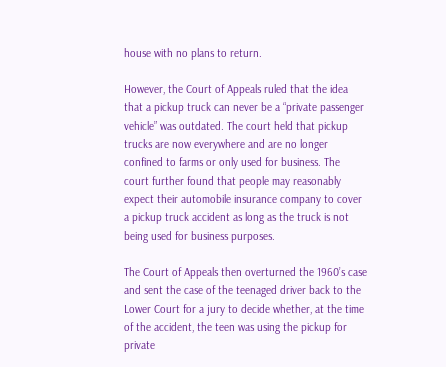house with no plans to return.

However, the Court of Appeals ruled that the idea that a pickup truck can never be a “private passenger vehicle” was outdated. The court held that pickup trucks are now everywhere and are no longer confined to farms or only used for business. The court further found that people may reasonably expect their automobile insurance company to cover a pickup truck accident as long as the truck is not being used for business purposes.

The Court of Appeals then overturned the 1960’s case and sent the case of the teenaged driver back to the Lower Court for a jury to decide whether, at the time of the accident, the teen was using the pickup for private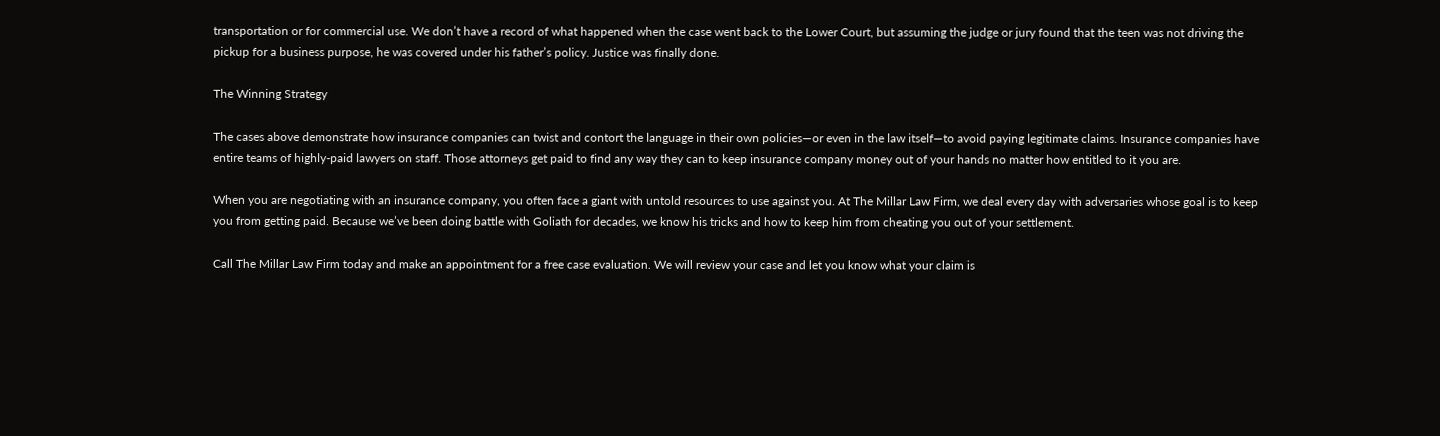transportation or for commercial use. We don’t have a record of what happened when the case went back to the Lower Court, but assuming the judge or jury found that the teen was not driving the pickup for a business purpose, he was covered under his father’s policy. Justice was finally done.

The Winning Strategy

The cases above demonstrate how insurance companies can twist and contort the language in their own policies—or even in the law itself—to avoid paying legitimate claims. Insurance companies have entire teams of highly-paid lawyers on staff. Those attorneys get paid to find any way they can to keep insurance company money out of your hands no matter how entitled to it you are.

When you are negotiating with an insurance company, you often face a giant with untold resources to use against you. At The Millar Law Firm, we deal every day with adversaries whose goal is to keep you from getting paid. Because we’ve been doing battle with Goliath for decades, we know his tricks and how to keep him from cheating you out of your settlement.

Call The Millar Law Firm today and make an appointment for a free case evaluation. We will review your case and let you know what your claim is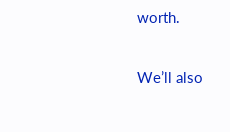worth.

We’ll also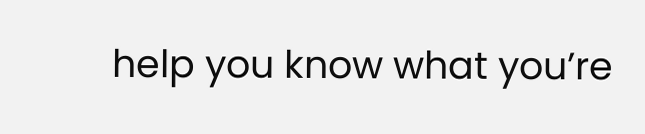help you know what you’re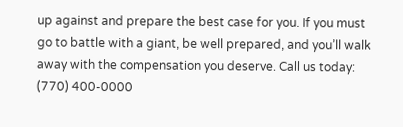up against and prepare the best case for you. If you must go to battle with a giant, be well prepared, and you’ll walk away with the compensation you deserve. Call us today: (770) 400-0000